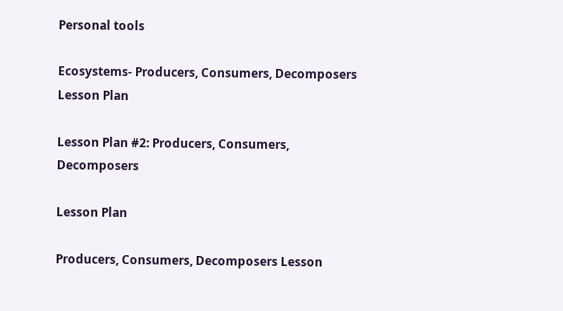Personal tools

Ecosystems- Producers, Consumers, Decomposers Lesson Plan

Lesson Plan #2: Producers, Consumers, Decomposers

Lesson Plan

Producers, Consumers, Decomposers Lesson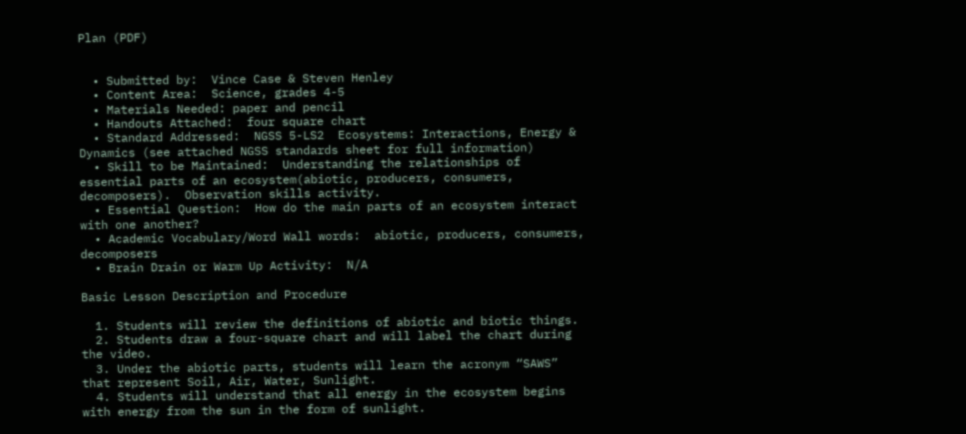Plan (PDF)


  • Submitted by:  Vince Case & Steven Henley
  • Content Area:  Science, grades 4-5
  • Materials Needed: paper and pencil
  • Handouts Attached:  four square chart
  • Standard Addressed:  NGSS 5-LS2  Ecosystems: Interactions, Energy & Dynamics (see attached NGSS standards sheet for full information)
  • Skill to be Maintained:  Understanding the relationships of essential parts of an ecosystem(abiotic, producers, consumers, decomposers).  Observation skills activity.
  • Essential Question:  How do the main parts of an ecosystem interact with one another?
  • Academic Vocabulary/Word Wall words:  abiotic, producers, consumers, decomposers
  • Brain Drain or Warm Up Activity:  N/A

Basic Lesson Description and Procedure

  1. Students will review the definitions of abiotic and biotic things.
  2. Students draw a four-square chart and will label the chart during the video.
  3. Under the abiotic parts, students will learn the acronym “SAWS” that represent Soil, Air, Water, Sunlight.
  4. Students will understand that all energy in the ecosystem begins with energy from the sun in the form of sunlight.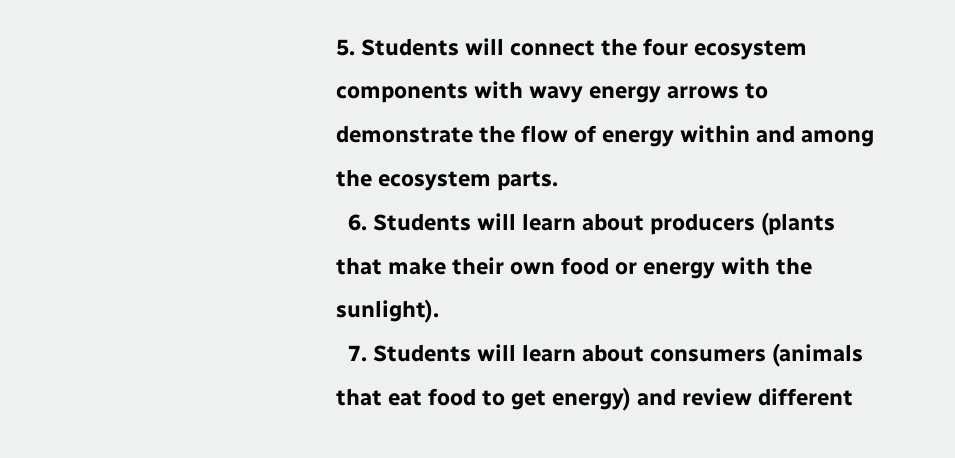5. Students will connect the four ecosystem components with wavy energy arrows to demonstrate the flow of energy within and among the ecosystem parts.
  6. Students will learn about producers (plants that make their own food or energy with the sunlight).
  7. Students will learn about consumers (animals that eat food to get energy) and review different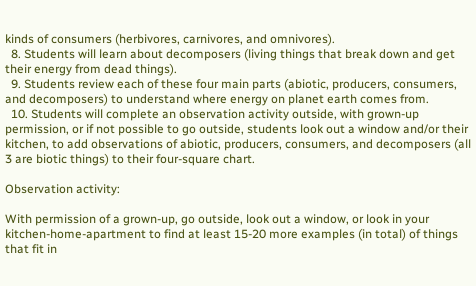kinds of consumers (herbivores, carnivores, and omnivores).
  8. Students will learn about decomposers (living things that break down and get their energy from dead things).
  9. Students review each of these four main parts (abiotic, producers, consumers, and decomposers) to understand where energy on planet earth comes from.
  10. Students will complete an observation activity outside, with grown-up permission, or if not possible to go outside, students look out a window and/or their kitchen, to add observations of abiotic, producers, consumers, and decomposers (all 3 are biotic things) to their four-square chart.

Observation activity:

With permission of a grown-up, go outside, look out a window, or look in your kitchen-home-apartment to find at least 15-20 more examples (in total) of things that fit in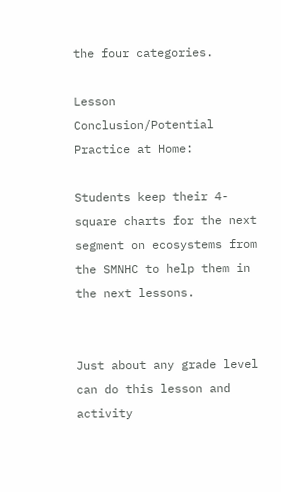the four categories.

Lesson Conclusion/Potential Practice at Home:

Students keep their 4-square charts for the next segment on ecosystems from the SMNHC to help them in the next lessons.


Just about any grade level can do this lesson and activity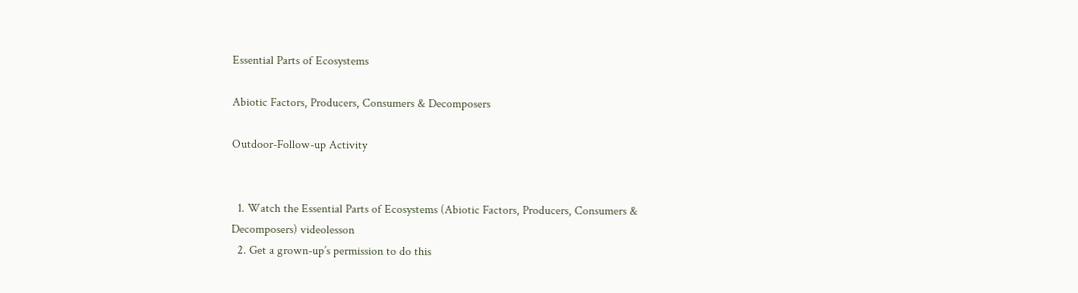Essential Parts of Ecosystems

Abiotic Factors, Producers, Consumers & Decomposers

Outdoor-Follow-up Activity


  1. Watch the Essential Parts of Ecosystems (Abiotic Factors, Producers, Consumers & Decomposers) videolesson
  2. Get a grown-up’s permission to do this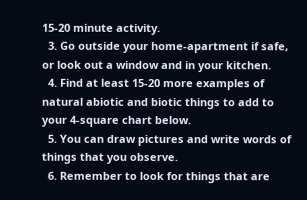15-20 minute activity.
  3. Go outside your home-apartment if safe, or look out a window and in your kitchen.
  4. Find at least 15-20 more examples of natural abiotic and biotic things to add to your 4-square chart below.
  5. You can draw pictures and write words of things that you observe.
  6. Remember to look for things that are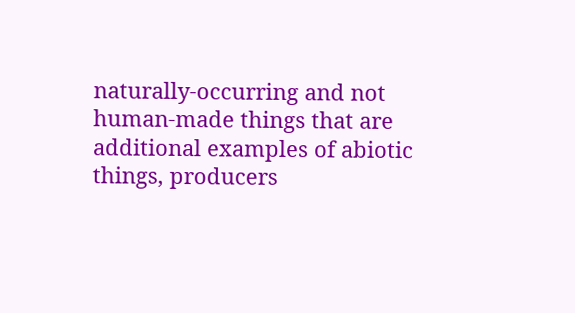naturally-occurring and not human-made things that are additional examples of abiotic things, producers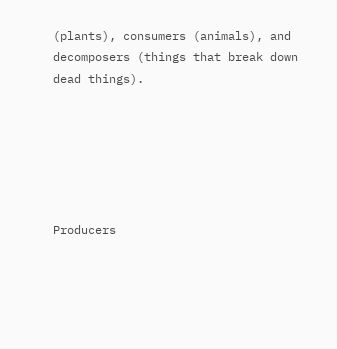(plants), consumers (animals), and decomposers (things that break down dead things).






Producers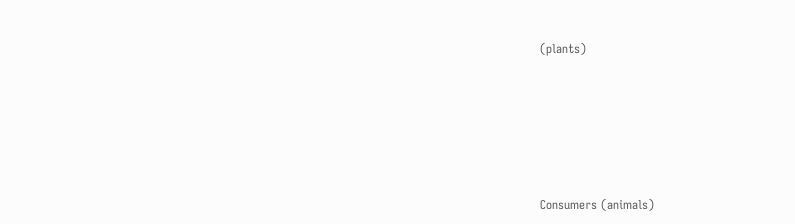(plants)







Consumers (animals)